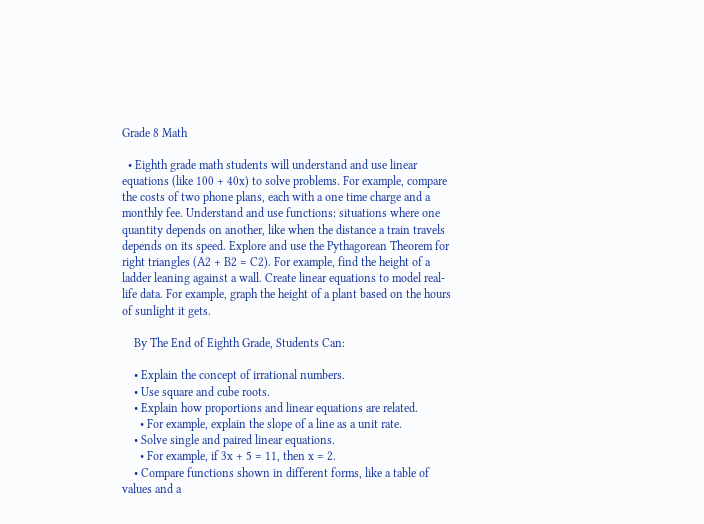Grade 8 Math

  • Eighth grade math students will understand and use linear equations (like 100 + 40x) to solve problems. For example, compare the costs of two phone plans, each with a one time charge and a monthly fee. Understand and use functions: situations where one quantity depends on another, like when the distance a train travels depends on its speed. Explore and use the Pythagorean Theorem for right triangles (A2 + B2 = C2). For example, find the height of a ladder leaning against a wall. Create linear equations to model real-life data. For example, graph the height of a plant based on the hours of sunlight it gets.

    By The End of Eighth Grade, Students Can:

    • Explain the concept of irrational numbers.
    • Use square and cube roots.
    • Explain how proportions and linear equations are related.
      • For example, explain the slope of a line as a unit rate.
    • Solve single and paired linear equations.
      • For example, if 3x + 5 = 11, then x = 2.
    • Compare functions shown in different forms, like a table of values and a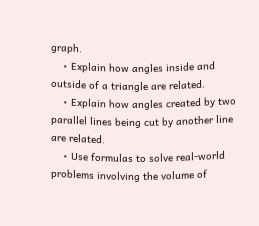graph.
    • Explain how angles inside and outside of a triangle are related.
    • Explain how angles created by two parallel lines being cut by another line are related.
    • Use formulas to solve real-world problems involving the volume of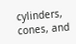cylinders, cones, and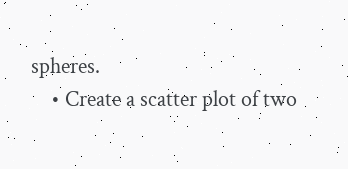spheres.
    • Create a scatter plot of two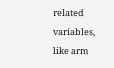related variables, like arm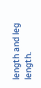length and leg length.